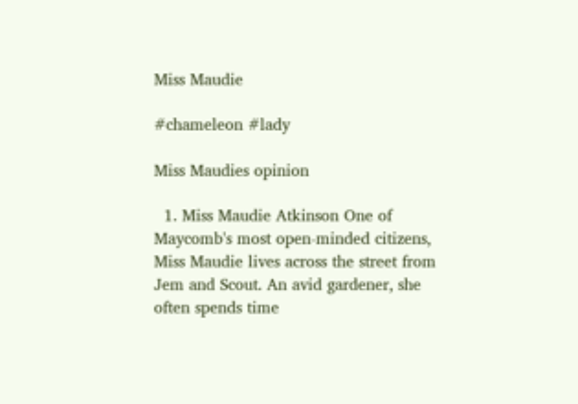Miss Maudie

#chameleon #lady

Miss Maudies opinion

  1. Miss Maudie Atkinson One of Maycomb's most open-minded citizens, Miss Maudie lives across the street from Jem and Scout. An avid gardener, she often spends time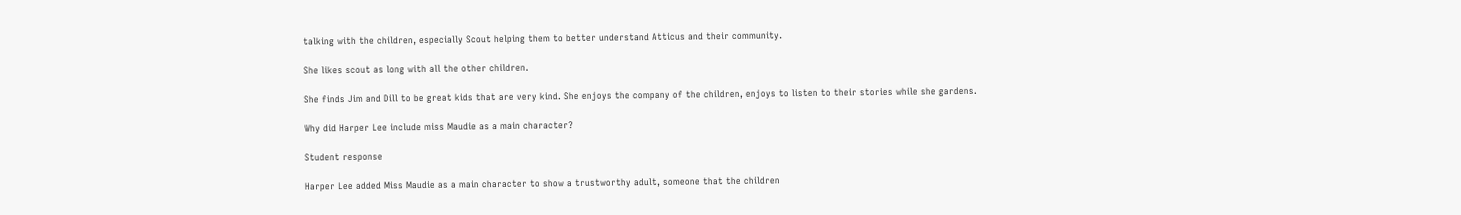talking with the children, especially Scout helping them to better understand Atticus and their community.

She likes scout as long with all the other children.

She finds Jim and Dill to be great kids that are very kind. She enjoys the company of the children, enjoys to listen to their stories while she gardens.

Why did Harper Lee include miss Maudie as a main character?

Student response

Harper Lee added Miss Maudie as a main character to show a trustworthy adult, someone that the children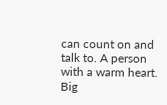can count on and talk to. A person with a warm heart.
Big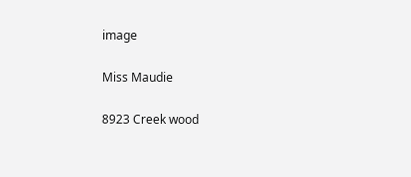image

Miss Maudie

8923 Creek wood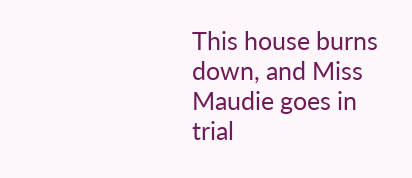This house burns down, and Miss Maudie goes in trial